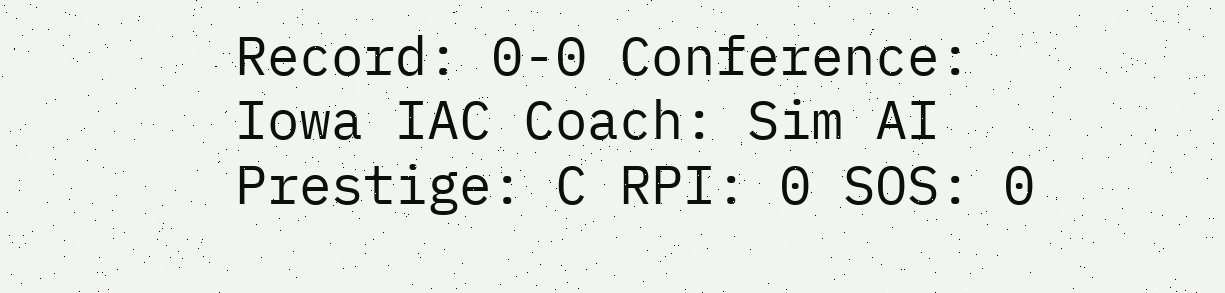Record: 0-0 Conference: Iowa IAC Coach: Sim AI Prestige: C RPI: 0 SOS: 0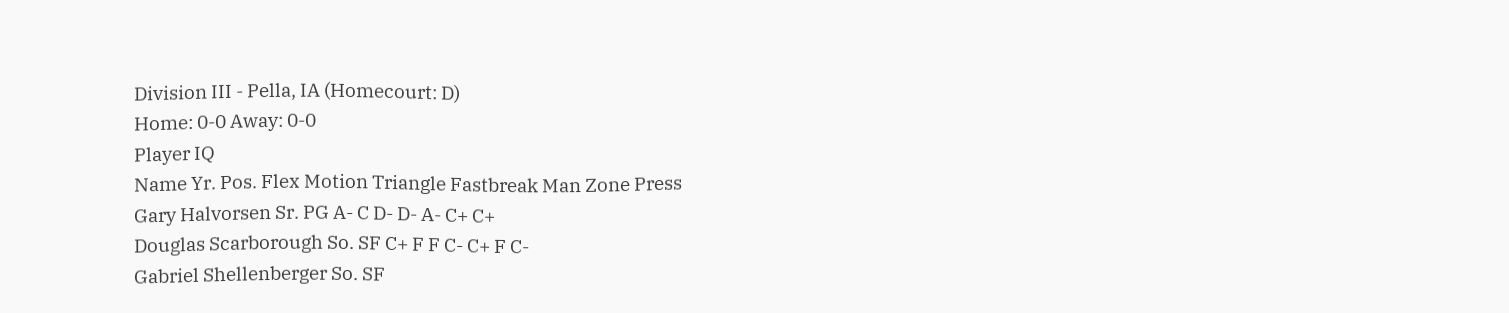Division III - Pella, IA (Homecourt: D)
Home: 0-0 Away: 0-0
Player IQ
Name Yr. Pos. Flex Motion Triangle Fastbreak Man Zone Press
Gary Halvorsen Sr. PG A- C D- D- A- C+ C+
Douglas Scarborough So. SF C+ F F C- C+ F C-
Gabriel Shellenberger So. SF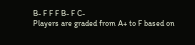B- F F F B- F C-
Players are graded from A+ to F based on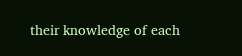their knowledge of each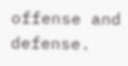offense and defense.